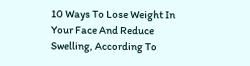10 Ways To Lose Weight In Your Face And Reduce Swelling, According To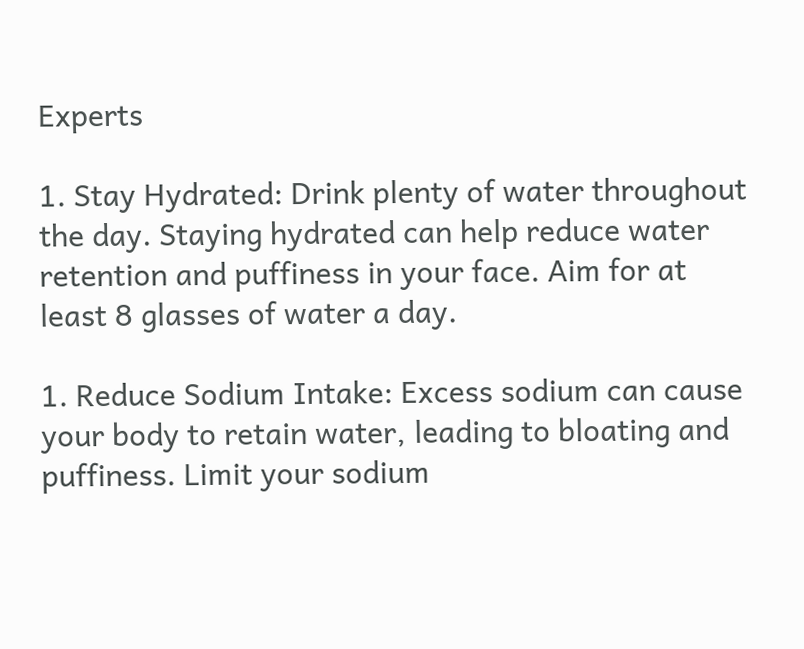Experts

1. Stay Hydrated: Drink plenty of water throughout the day. Staying hydrated can help reduce water retention and puffiness in your face. Aim for at least 8 glasses of water a day.

1. Reduce Sodium Intake: Excess sodium can cause your body to retain water, leading to bloating and puffiness. Limit your sodium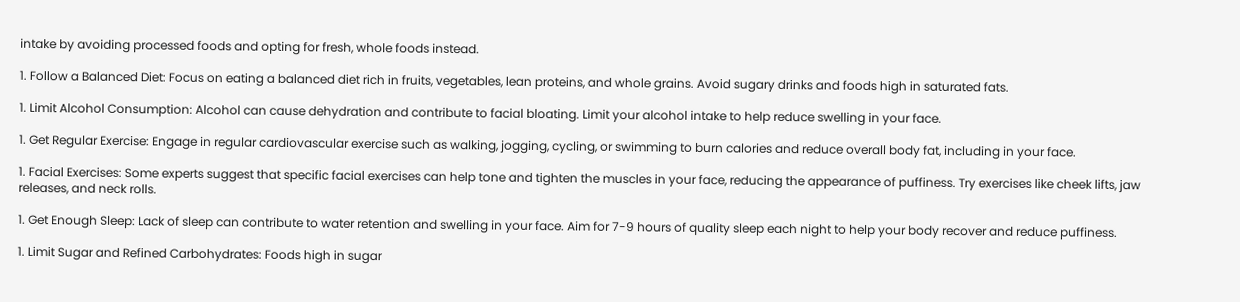intake by avoiding processed foods and opting for fresh, whole foods instead.

1. Follow a Balanced Diet: Focus on eating a balanced diet rich in fruits, vegetables, lean proteins, and whole grains. Avoid sugary drinks and foods high in saturated fats.

1. Limit Alcohol Consumption: Alcohol can cause dehydration and contribute to facial bloating. Limit your alcohol intake to help reduce swelling in your face.

1. Get Regular Exercise: Engage in regular cardiovascular exercise such as walking, jogging, cycling, or swimming to burn calories and reduce overall body fat, including in your face.

1. Facial Exercises: Some experts suggest that specific facial exercises can help tone and tighten the muscles in your face, reducing the appearance of puffiness. Try exercises like cheek lifts, jaw releases, and neck rolls.

1. Get Enough Sleep: Lack of sleep can contribute to water retention and swelling in your face. Aim for 7-9 hours of quality sleep each night to help your body recover and reduce puffiness.

1. Limit Sugar and Refined Carbohydrates: Foods high in sugar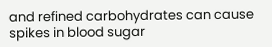and refined carbohydrates can cause spikes in blood sugar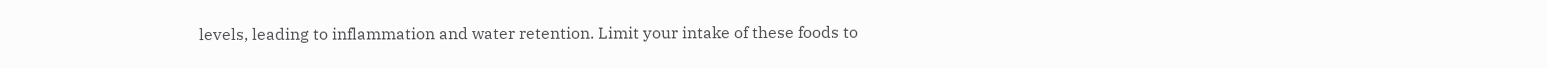levels, leading to inflammation and water retention. Limit your intake of these foods to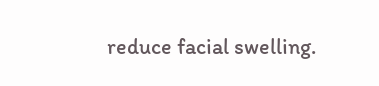reduce facial swelling.